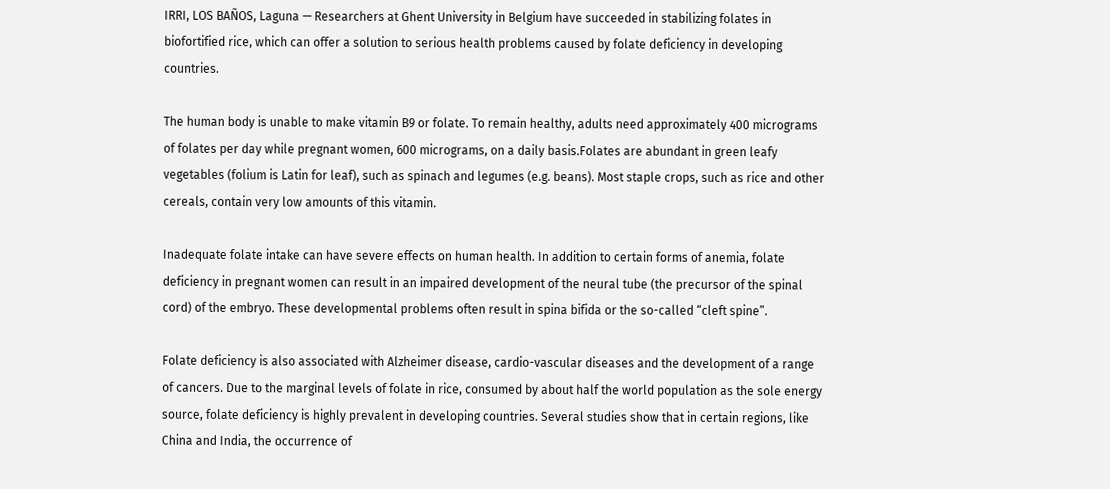IRRI, LOS BAÑOS, Laguna — Researchers at Ghent University in Belgium have succeeded in stabilizing folates in biofortified rice, which can offer a solution to serious health problems caused by folate deficiency in developing countries.

The human body is unable to make vitamin B9 or folate. To remain healthy, adults need approximately 400 micrograms of folates per day while pregnant women, 600 micrograms, on a daily basis.Folates are abundant in green leafy vegetables (folium is Latin for leaf), such as spinach and legumes (e.g. beans). Most staple crops, such as rice and other cereals, contain very low amounts of this vitamin.

Inadequate folate intake can have severe effects on human health. In addition to certain forms of anemia, folate deficiency in pregnant women can result in an impaired development of the neural tube (the precursor of the spinal cord) of the embryo. These developmental problems often result in spina bifida or the so-called “cleft spine”.

Folate deficiency is also associated with Alzheimer disease, cardio-vascular diseases and the development of a range of cancers. Due to the marginal levels of folate in rice, consumed by about half the world population as the sole energy source, folate deficiency is highly prevalent in developing countries. Several studies show that in certain regions, like China and India, the occurrence of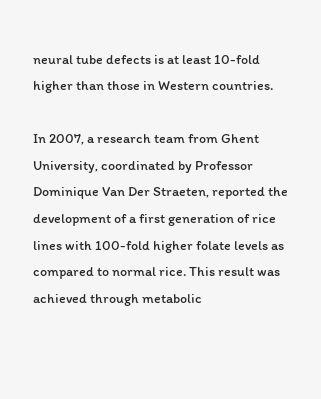neural tube defects is at least 10-fold higher than those in Western countries.

In 2007, a research team from Ghent University, coordinated by Professor Dominique Van Der Straeten, reported the development of a first generation of rice lines with 100-fold higher folate levels as compared to normal rice. This result was achieved through metabolic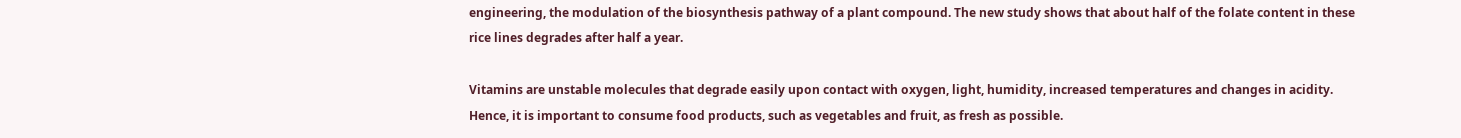engineering, the modulation of the biosynthesis pathway of a plant compound. The new study shows that about half of the folate content in these rice lines degrades after half a year.

Vitamins are unstable molecules that degrade easily upon contact with oxygen, light, humidity, increased temperatures and changes in acidity. Hence, it is important to consume food products, such as vegetables and fruit, as fresh as possible.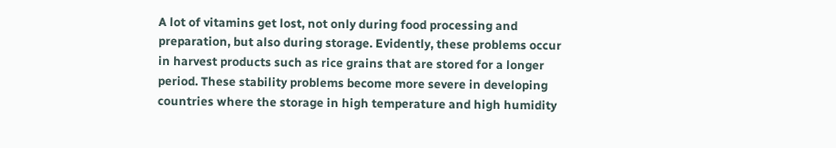A lot of vitamins get lost, not only during food processing and preparation, but also during storage. Evidently, these problems occur in harvest products such as rice grains that are stored for a longer period. These stability problems become more severe in developing countries where the storage in high temperature and high humidity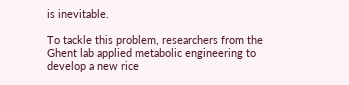is inevitable.

To tackle this problem, researchers from the Ghent lab applied metabolic engineering to develop a new rice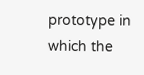prototype in which the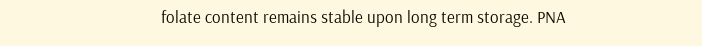folate content remains stable upon long term storage. PNA